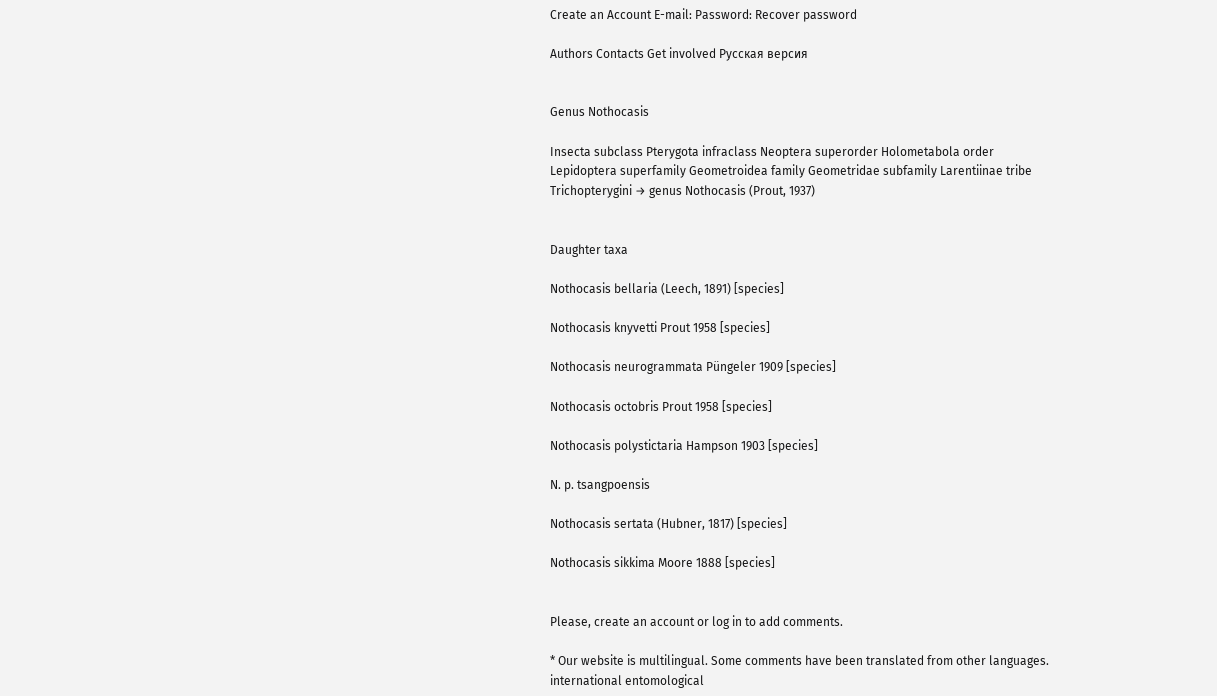Create an Account E-mail: Password: Recover password

Authors Contacts Get involved Русская версия


Genus Nothocasis

Insecta subclass Pterygota infraclass Neoptera superorder Holometabola order Lepidoptera superfamily Geometroidea family Geometridae subfamily Larentiinae tribe Trichopterygini → genus Nothocasis (Prout, 1937)


Daughter taxa

Nothocasis bellaria (Leech, 1891) [species]

Nothocasis knyvetti Prout 1958 [species]

Nothocasis neurogrammata Püngeler 1909 [species]

Nothocasis octobris Prout 1958 [species]

Nothocasis polystictaria Hampson 1903 [species]

N. p. tsangpoensis

Nothocasis sertata (Hubner, 1817) [species]

Nothocasis sikkima Moore 1888 [species]


Please, create an account or log in to add comments.

* Our website is multilingual. Some comments have been translated from other languages. international entomological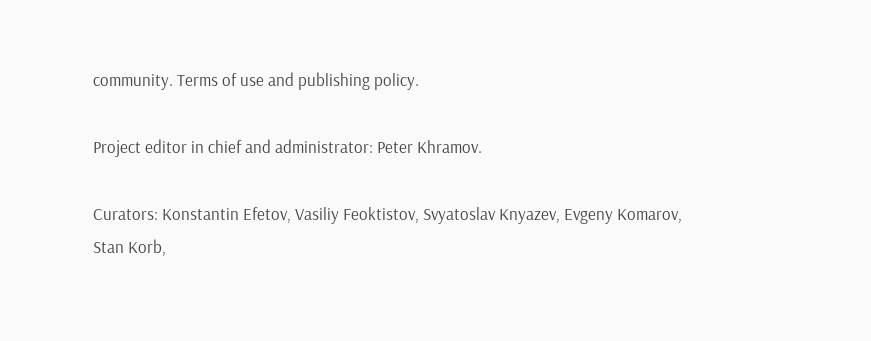community. Terms of use and publishing policy.

Project editor in chief and administrator: Peter Khramov.

Curators: Konstantin Efetov, Vasiliy Feoktistov, Svyatoslav Knyazev, Evgeny Komarov, Stan Korb,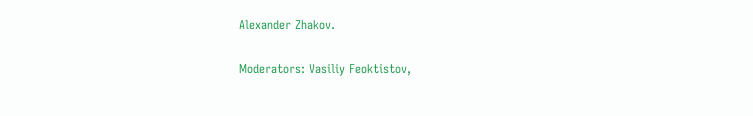Alexander Zhakov.

Moderators: Vasiliy Feoktistov,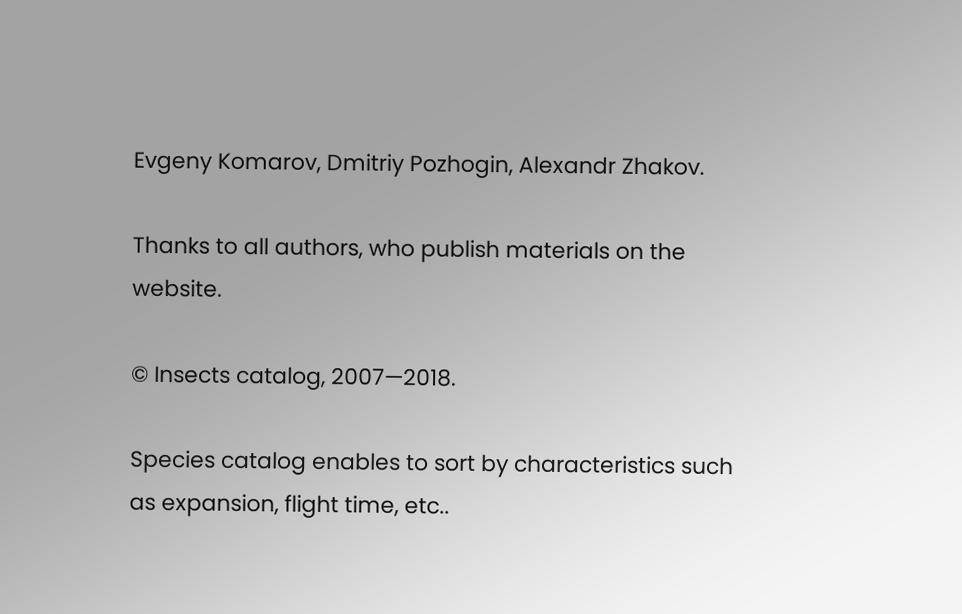Evgeny Komarov, Dmitriy Pozhogin, Alexandr Zhakov.

Thanks to all authors, who publish materials on the website.

© Insects catalog, 2007—2018.

Species catalog enables to sort by characteristics such as expansion, flight time, etc..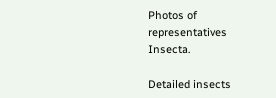Photos of representatives Insecta.

Detailed insects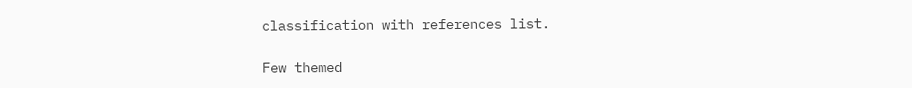classification with references list.

Few themed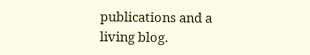publications and a living blog.